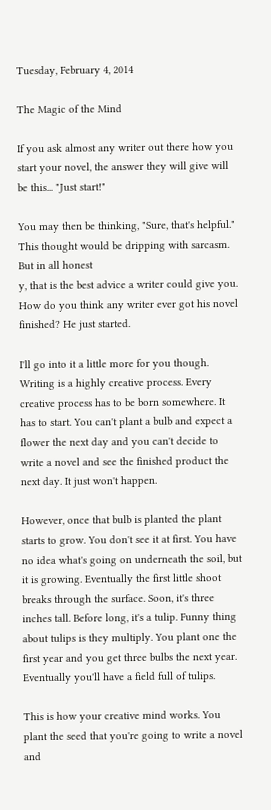Tuesday, February 4, 2014

The Magic of the Mind

If you ask almost any writer out there how you start your novel, the answer they will give will be this... "Just start!"

You may then be thinking, "Sure, that's helpful." This thought would be dripping with sarcasm. But in all honest
y, that is the best advice a writer could give you. How do you think any writer ever got his novel finished? He just started.

I'll go into it a little more for you though. Writing is a highly creative process. Every creative process has to be born somewhere. It has to start. You can't plant a bulb and expect a flower the next day and you can't decide to write a novel and see the finished product the next day. It just won't happen.

However, once that bulb is planted the plant starts to grow. You don't see it at first. You have no idea what's going on underneath the soil, but it is growing. Eventually the first little shoot breaks through the surface. Soon, it's three inches tall. Before long, it's a tulip. Funny thing about tulips is they multiply. You plant one the first year and you get three bulbs the next year. Eventually you'll have a field full of tulips.

This is how your creative mind works. You plant the seed that you're going to write a novel and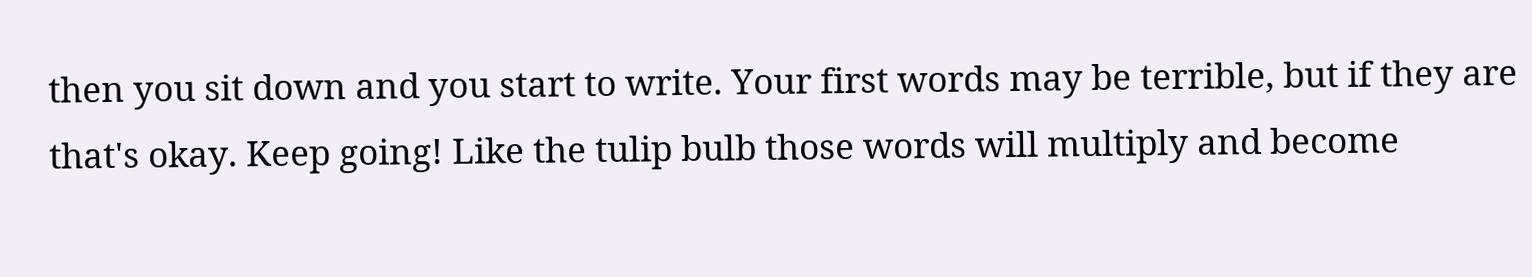then you sit down and you start to write. Your first words may be terrible, but if they are that's okay. Keep going! Like the tulip bulb those words will multiply and become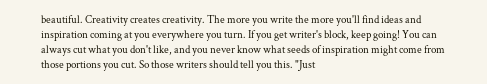beautiful. Creativity creates creativity. The more you write the more you'll find ideas and inspiration coming at you everywhere you turn. If you get writer's block, keep going! You can always cut what you don't like, and you never know what seeds of inspiration might come from those portions you cut. So those writers should tell you this. "Just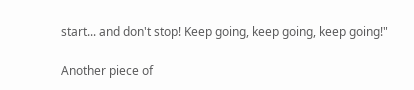start... and don't stop! Keep going, keep going, keep going!"

Another piece of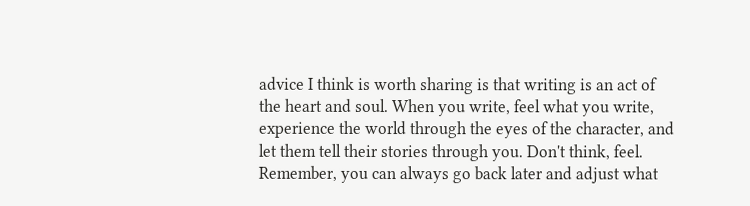advice I think is worth sharing is that writing is an act of the heart and soul. When you write, feel what you write, experience the world through the eyes of the character, and let them tell their stories through you. Don't think, feel. Remember, you can always go back later and adjust what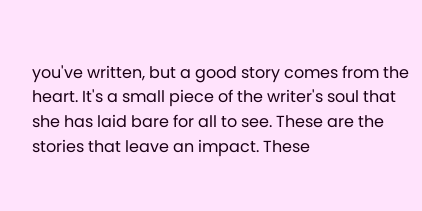you've written, but a good story comes from the heart. It's a small piece of the writer's soul that she has laid bare for all to see. These are the stories that leave an impact. These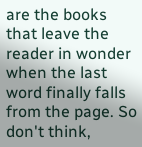are the books that leave the reader in wonder when the last word finally falls from the page. So don't think,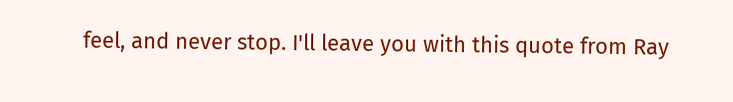feel, and never stop. I'll leave you with this quote from Ray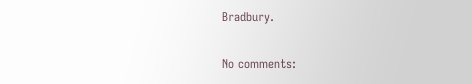Bradbury.

No comments: